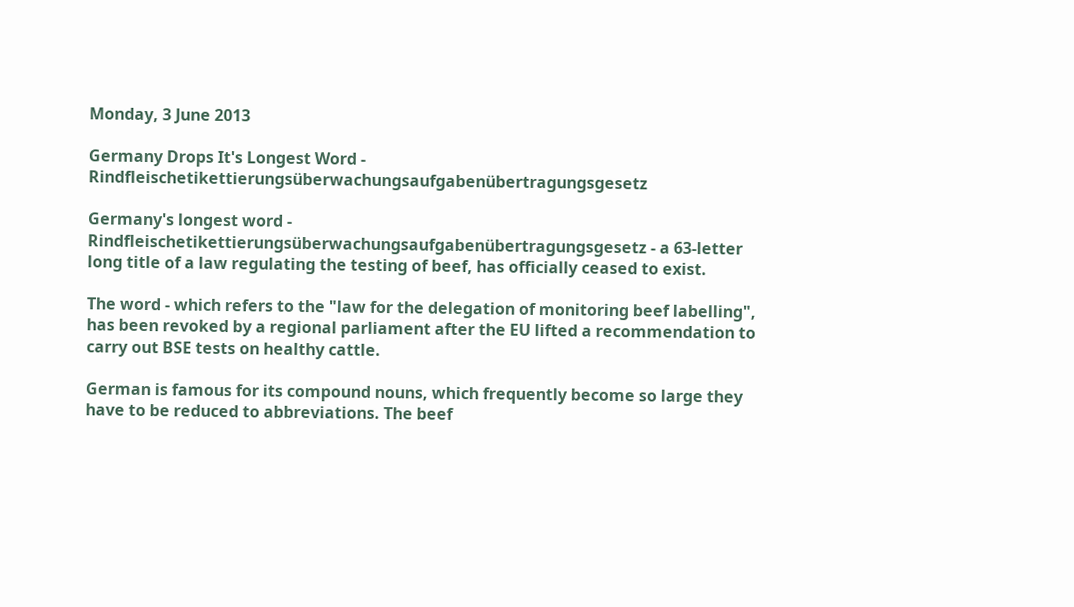Monday, 3 June 2013

Germany Drops It's Longest Word - Rindfleischetikettierungsüberwachungsaufgabenübertragungsgesetz

Germany's longest word - Rindfleischetikettierungsüberwachungsaufgabenübertragungsgesetz - a 63-letter long title of a law regulating the testing of beef, has officially ceased to exist.

The word - which refers to the "law for the delegation of monitoring beef labelling", has been revoked by a regional parliament after the EU lifted a recommendation to carry out BSE tests on healthy cattle.

German is famous for its compound nouns, which frequently become so large they have to be reduced to abbreviations. The beef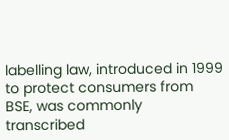labelling law, introduced in 1999 to protect consumers from BSE, was commonly transcribed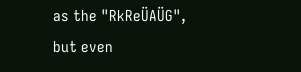as the "RkReÜAÜG", but even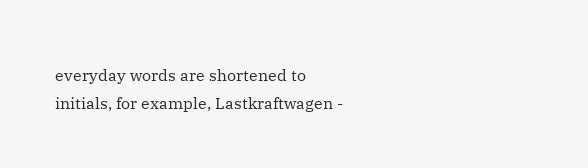everyday words are shortened to initials, for example, Lastkraftwagen -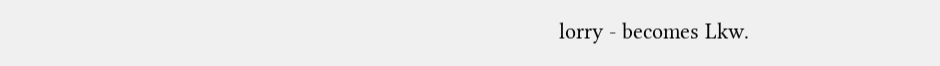lorry - becomes Lkw.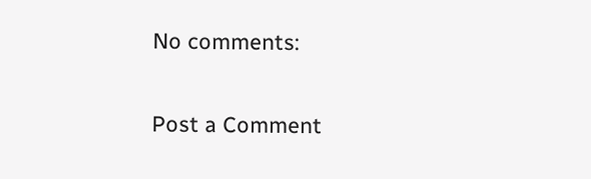No comments:

Post a Comment